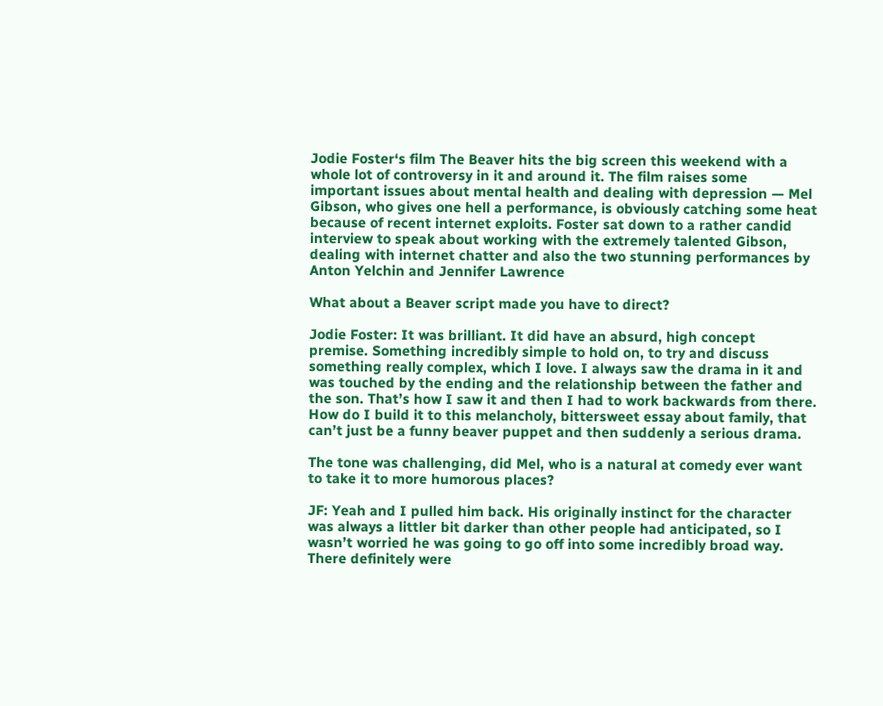Jodie Foster‘s film The Beaver hits the big screen this weekend with a whole lot of controversy in it and around it. The film raises some important issues about mental health and dealing with depression — Mel Gibson, who gives one hell a performance, is obviously catching some heat because of recent internet exploits. Foster sat down to a rather candid interview to speak about working with the extremely talented Gibson, dealing with internet chatter and also the two stunning performances by Anton Yelchin and Jennifer Lawrence

What about a Beaver script made you have to direct?

Jodie Foster: It was brilliant. It did have an absurd, high concept premise. Something incredibly simple to hold on, to try and discuss something really complex, which I love. I always saw the drama in it and was touched by the ending and the relationship between the father and the son. That’s how I saw it and then I had to work backwards from there. How do I build it to this melancholy, bittersweet essay about family, that can’t just be a funny beaver puppet and then suddenly a serious drama.

The tone was challenging, did Mel, who is a natural at comedy ever want to take it to more humorous places?

JF: Yeah and I pulled him back. His originally instinct for the character was always a littler bit darker than other people had anticipated, so I wasn’t worried he was going to go off into some incredibly broad way. There definitely were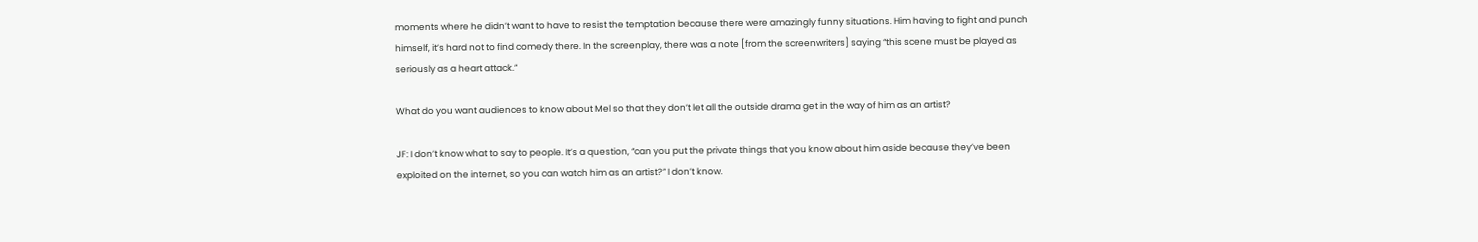moments where he didn’t want to have to resist the temptation because there were amazingly funny situations. Him having to fight and punch himself, it’s hard not to find comedy there. In the screenplay, there was a note [from the screenwriters] saying “this scene must be played as seriously as a heart attack.”

What do you want audiences to know about Mel so that they don’t let all the outside drama get in the way of him as an artist?

JF: I don’t know what to say to people. It’s a question, “can you put the private things that you know about him aside because they’ve been exploited on the internet, so you can watch him as an artist?” I don’t know.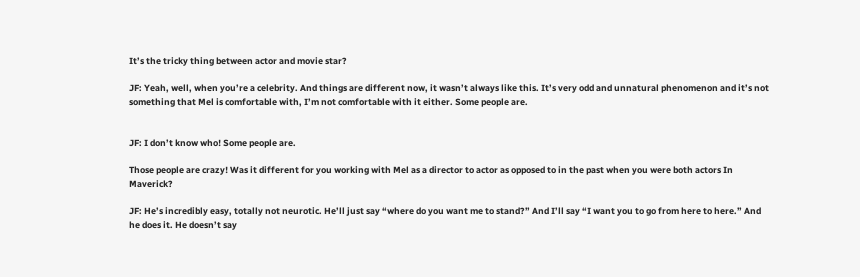It’s the tricky thing between actor and movie star?

JF: Yeah, well, when you’re a celebrity. And things are different now, it wasn’t always like this. It’s very odd and unnatural phenomenon and it’s not something that Mel is comfortable with, I’m not comfortable with it either. Some people are.


JF: I don’t know who! Some people are.

Those people are crazy! Was it different for you working with Mel as a director to actor as opposed to in the past when you were both actors In Maverick?

JF: He’s incredibly easy, totally not neurotic. He’ll just say “where do you want me to stand?” And I’ll say “I want you to go from here to here.” And he does it. He doesn’t say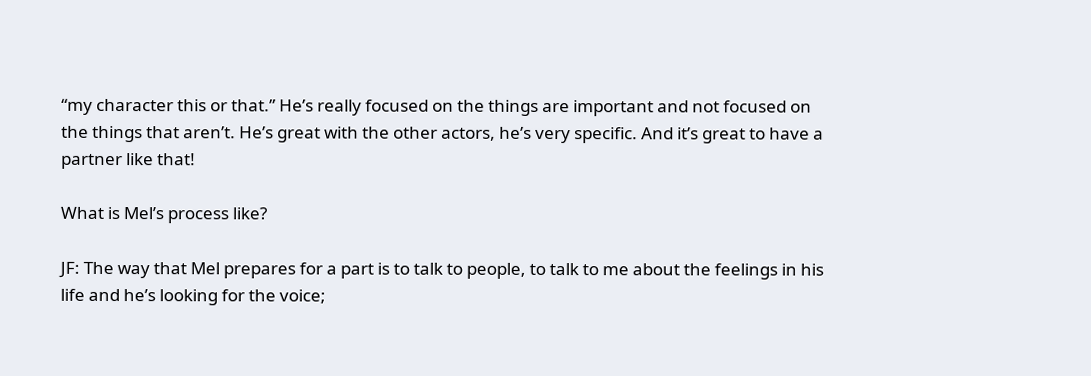“my character this or that.” He’s really focused on the things are important and not focused on the things that aren’t. He’s great with the other actors, he’s very specific. And it’s great to have a partner like that!

What is Mel’s process like?

JF: The way that Mel prepares for a part is to talk to people, to talk to me about the feelings in his life and he’s looking for the voice;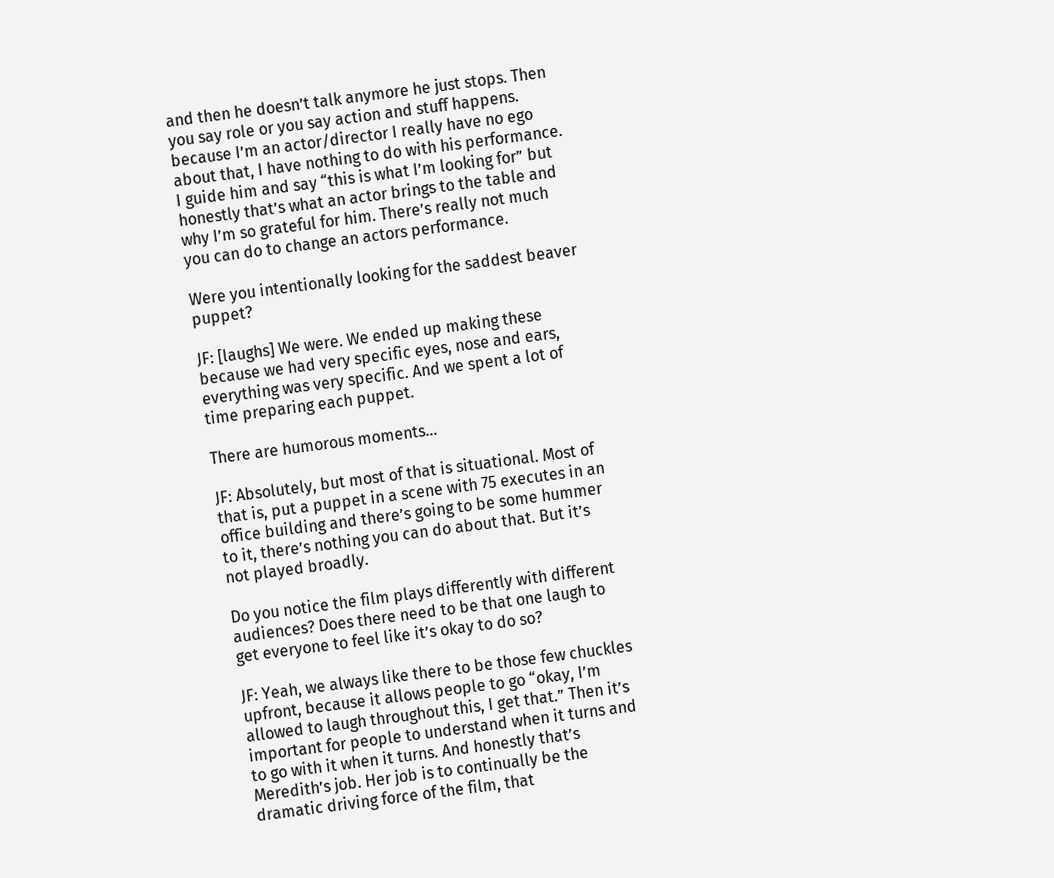and then he doesn’t talk anymore he just stops. Then you say role or you say action and stuff happens. because I’m an actor/director I really have no ego about that, I have nothing to do with his performance. I guide him and say “this is what I’m looking for” but honestly that’s what an actor brings to the table and why I’m so grateful for him. There’s really not much you can do to change an actors performance.

Were you intentionally looking for the saddest beaver puppet?

JF: [laughs] We were. We ended up making these because we had very specific eyes, nose and ears, everything was very specific. And we spent a lot of time preparing each puppet.

There are humorous moments…

JF: Absolutely, but most of that is situational. Most of that is, put a puppet in a scene with 75 executes in an office building and there’s going to be some hummer to it, there’s nothing you can do about that. But it’s not played broadly.

Do you notice the film plays differently with different audiences? Does there need to be that one laugh to get everyone to feel like it’s okay to do so?

JF: Yeah, we always like there to be those few chuckles upfront, because it allows people to go “okay, I’m allowed to laugh throughout this, I get that.” Then it’s important for people to understand when it turns and to go with it when it turns. And honestly that’s Meredith’s job. Her job is to continually be the dramatic driving force of the film, that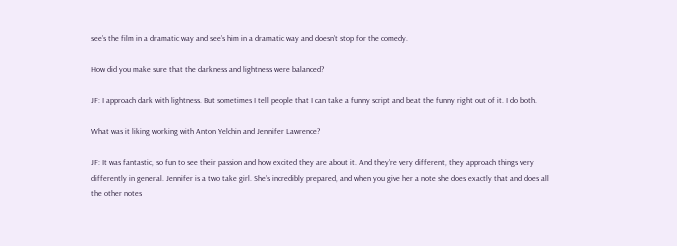see’s the film in a dramatic way and see’s him in a dramatic way and doesn’t stop for the comedy.

How did you make sure that the darkness and lightness were balanced?

JF: I approach dark with lightness. But sometimes I tell people that I can take a funny script and beat the funny right out of it. I do both.

What was it liking working with Anton Yelchin and Jennifer Lawrence?

JF: It was fantastic, so fun to see their passion and how excited they are about it. And they’re very different, they approach things very differently in general. Jennifer is a two take girl. She’s incredibly prepared, and when you give her a note she does exactly that and does all the other notes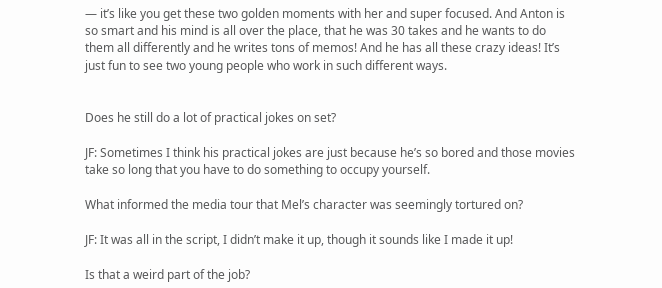— it’s like you get these two golden moments with her and super focused. And Anton is so smart and his mind is all over the place, that he was 30 takes and he wants to do them all differently and he writes tons of memos! And he has all these crazy ideas! It’s just fun to see two young people who work in such different ways.


Does he still do a lot of practical jokes on set?

JF: Sometimes I think his practical jokes are just because he’s so bored and those movies take so long that you have to do something to occupy yourself.

What informed the media tour that Mel’s character was seemingly tortured on?

JF: It was all in the script, I didn’t make it up, though it sounds like I made it up!

Is that a weird part of the job?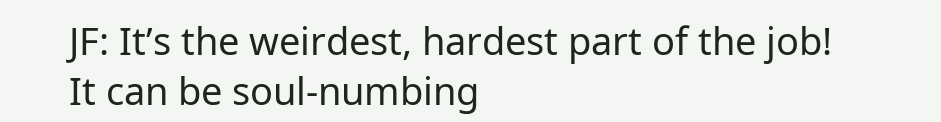JF: It’s the weirdest, hardest part of the job! It can be soul-numbing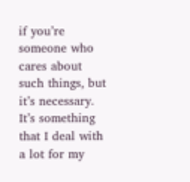if you’re someone who cares about such things, but it’s necessary. It’s something that I deal with a lot for my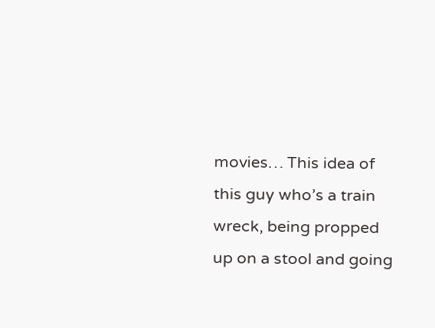movies… This idea of this guy who’s a train wreck, being propped up on a stool and going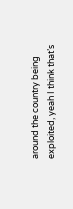around the country being exploited, yeah I think that’s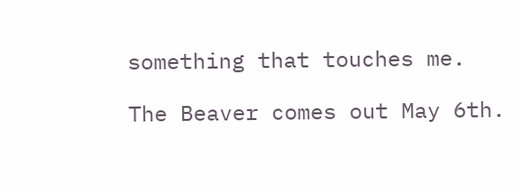something that touches me.

The Beaver comes out May 6th.